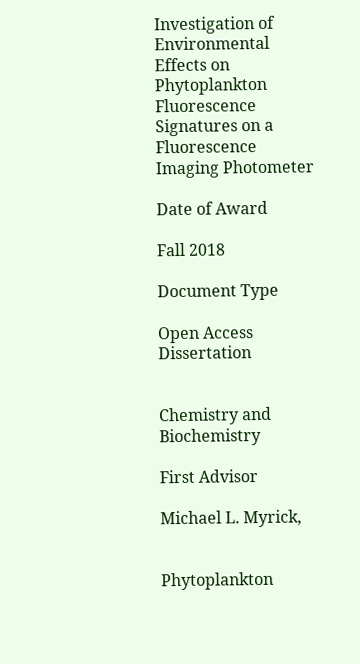Investigation of Environmental Effects on Phytoplankton Fluorescence Signatures on a Fluorescence Imaging Photometer

Date of Award

Fall 2018

Document Type

Open Access Dissertation


Chemistry and Biochemistry

First Advisor

Michael L. Myrick,


Phytoplankton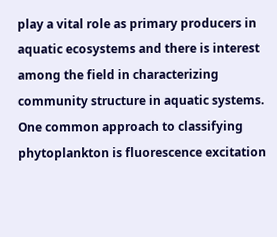play a vital role as primary producers in aquatic ecosystems and there is interest among the field in characterizing community structure in aquatic systems. One common approach to classifying phytoplankton is fluorescence excitation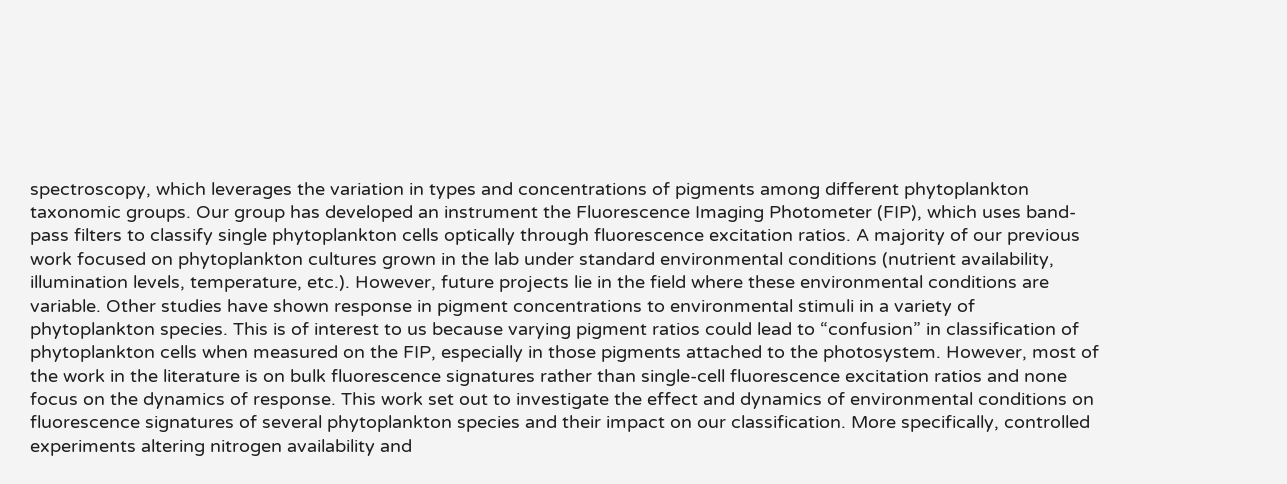spectroscopy, which leverages the variation in types and concentrations of pigments among different phytoplankton taxonomic groups. Our group has developed an instrument the Fluorescence Imaging Photometer (FIP), which uses band-pass filters to classify single phytoplankton cells optically through fluorescence excitation ratios. A majority of our previous work focused on phytoplankton cultures grown in the lab under standard environmental conditions (nutrient availability, illumination levels, temperature, etc.). However, future projects lie in the field where these environmental conditions are variable. Other studies have shown response in pigment concentrations to environmental stimuli in a variety of phytoplankton species. This is of interest to us because varying pigment ratios could lead to “confusion” in classification of phytoplankton cells when measured on the FIP, especially in those pigments attached to the photosystem. However, most of the work in the literature is on bulk fluorescence signatures rather than single-cell fluorescence excitation ratios and none focus on the dynamics of response. This work set out to investigate the effect and dynamics of environmental conditions on fluorescence signatures of several phytoplankton species and their impact on our classification. More specifically, controlled experiments altering nitrogen availability and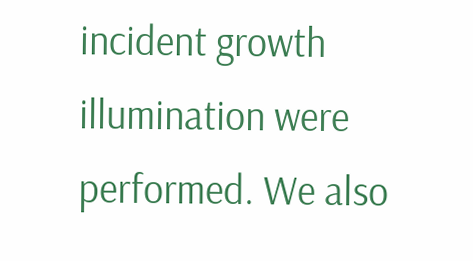incident growth illumination were performed. We also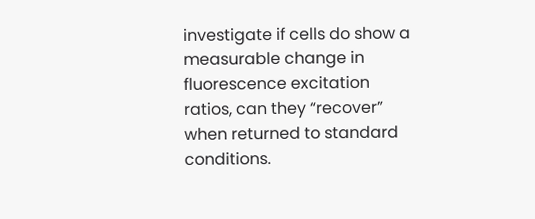investigate if cells do show a measurable change in fluorescence excitation ratios, can they “recover” when returned to standard conditions.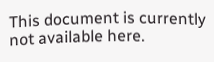This document is currently not available here.